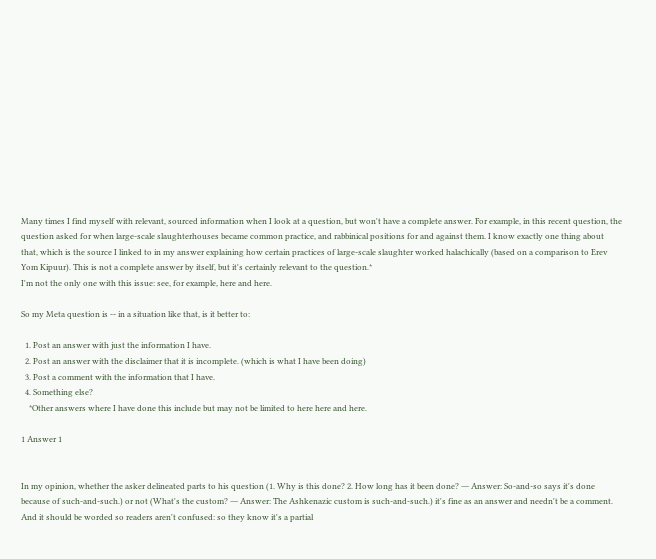Many times I find myself with relevant, sourced information when I look at a question, but won't have a complete answer. For example, in this recent question, the question asked for when large-scale slaughterhouses became common practice, and rabbinical positions for and against them. I know exactly one thing about that, which is the source I linked to in my answer explaining how certain practices of large-scale slaughter worked halachically (based on a comparison to Erev Yom Kipuur). This is not a complete answer by itself, but it's certainly relevant to the question.*
I'm not the only one with this issue: see, for example, here and here.

So my Meta question is -- in a situation like that, is it better to:

  1. Post an answer with just the information I have.
  2. Post an answer with the disclaimer that it is incomplete. (which is what I have been doing)
  3. Post a comment with the information that I have.
  4. Something else?
    *Other answers where I have done this include but may not be limited to here here and here.

1 Answer 1


In my opinion, whether the asker delineated parts to his question (1. Why is this done? 2. How long has it been done? ― Answer: So-and-so says it's done because of such-and-such.) or not (What's the custom? ― Answer: The Ashkenazic custom is such-and-such.) it's fine as an answer and needn't be a comment. And it should be worded so readers aren't confused: so they know it's a partial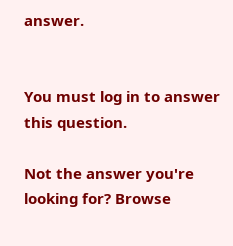answer.


You must log in to answer this question.

Not the answer you're looking for? Browse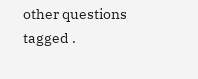other questions tagged .